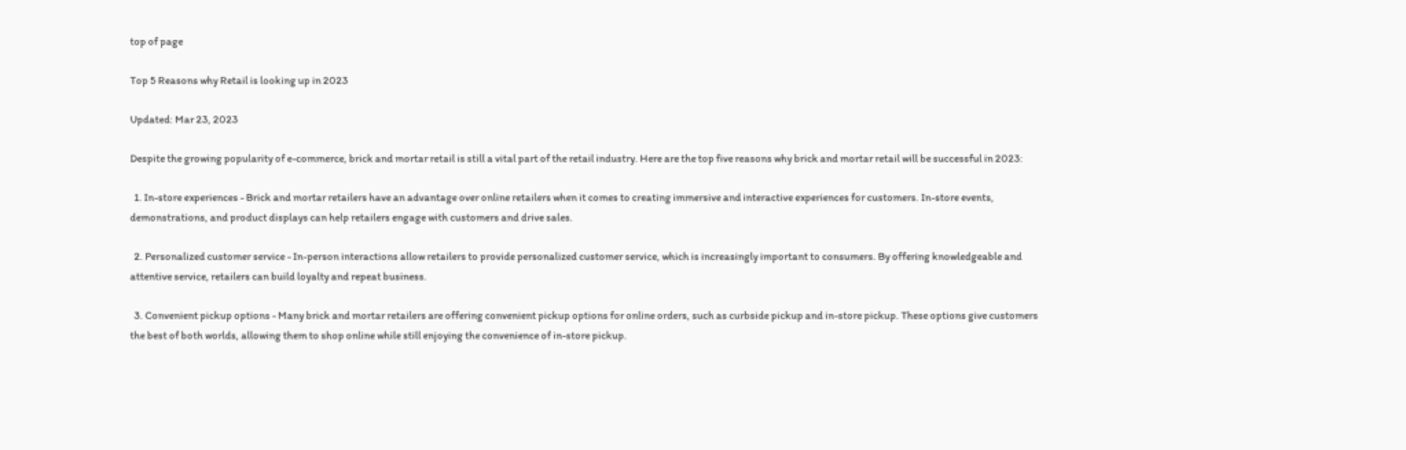top of page

Top 5 Reasons why Retail is looking up in 2023

Updated: Mar 23, 2023

Despite the growing popularity of e-commerce, brick and mortar retail is still a vital part of the retail industry. Here are the top five reasons why brick and mortar retail will be successful in 2023:

  1. In-store experiences - Brick and mortar retailers have an advantage over online retailers when it comes to creating immersive and interactive experiences for customers. In-store events, demonstrations, and product displays can help retailers engage with customers and drive sales.

  2. Personalized customer service - In-person interactions allow retailers to provide personalized customer service, which is increasingly important to consumers. By offering knowledgeable and attentive service, retailers can build loyalty and repeat business.

  3. Convenient pickup options - Many brick and mortar retailers are offering convenient pickup options for online orders, such as curbside pickup and in-store pickup. These options give customers the best of both worlds, allowing them to shop online while still enjoying the convenience of in-store pickup.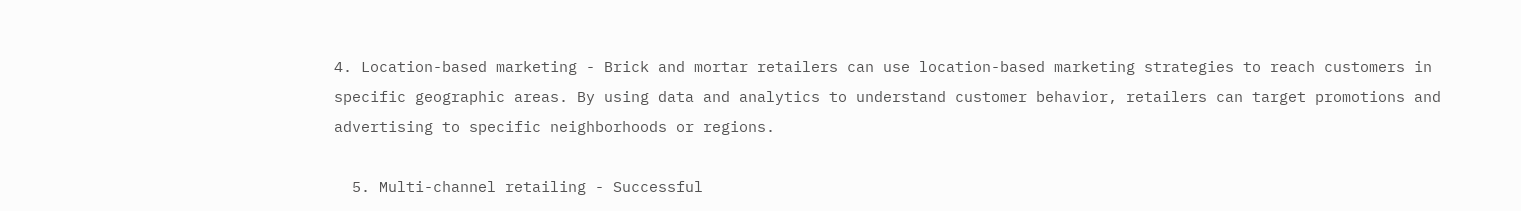4. Location-based marketing - Brick and mortar retailers can use location-based marketing strategies to reach customers in specific geographic areas. By using data and analytics to understand customer behavior, retailers can target promotions and advertising to specific neighborhoods or regions.

  5. Multi-channel retailing - Successful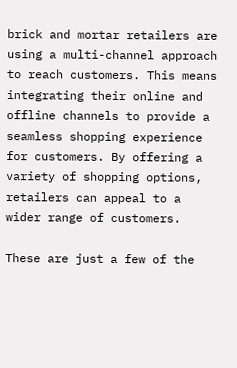brick and mortar retailers are using a multi-channel approach to reach customers. This means integrating their online and offline channels to provide a seamless shopping experience for customers. By offering a variety of shopping options, retailers can appeal to a wider range of customers.

These are just a few of the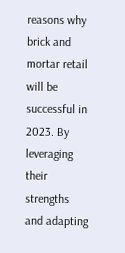reasons why brick and mortar retail will be successful in 2023. By leveraging their strengths and adapting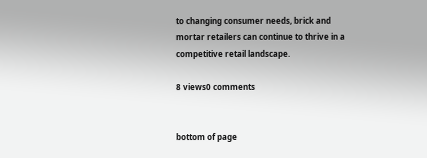to changing consumer needs, brick and mortar retailers can continue to thrive in a competitive retail landscape.

8 views0 comments


bottom of page